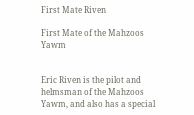First Mate Riven

First Mate of the Mahzoos Yawm


Eric Riven is the pilot and helmsman of the Mahzoos Yawm, and also has a special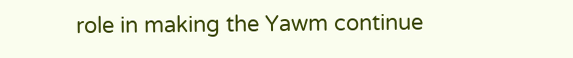role in making the Yawm continue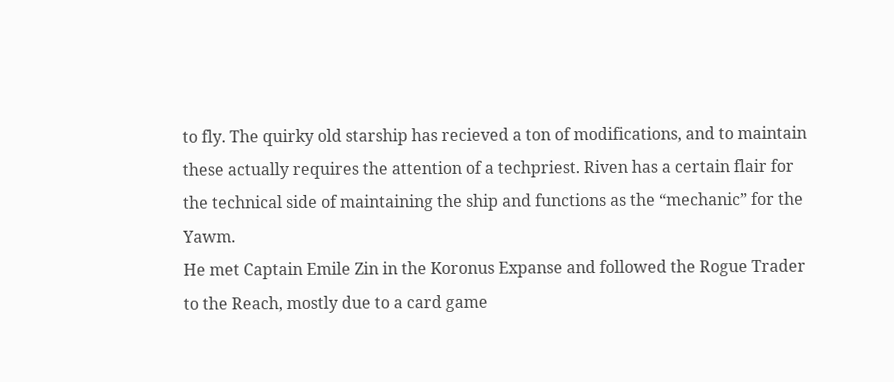to fly. The quirky old starship has recieved a ton of modifications, and to maintain these actually requires the attention of a techpriest. Riven has a certain flair for the technical side of maintaining the ship and functions as the “mechanic” for the Yawm.
He met Captain Emile Zin in the Koronus Expanse and followed the Rogue Trader to the Reach, mostly due to a card game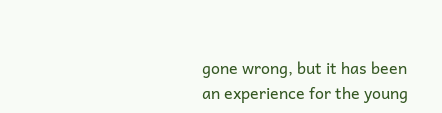gone wrong, but it has been an experience for the young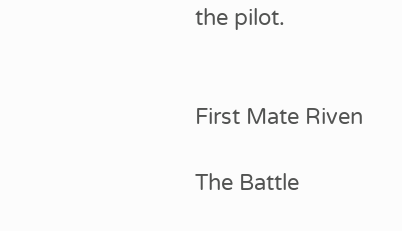the pilot.


First Mate Riven

The Battle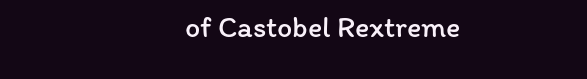of Castobel Rextreme